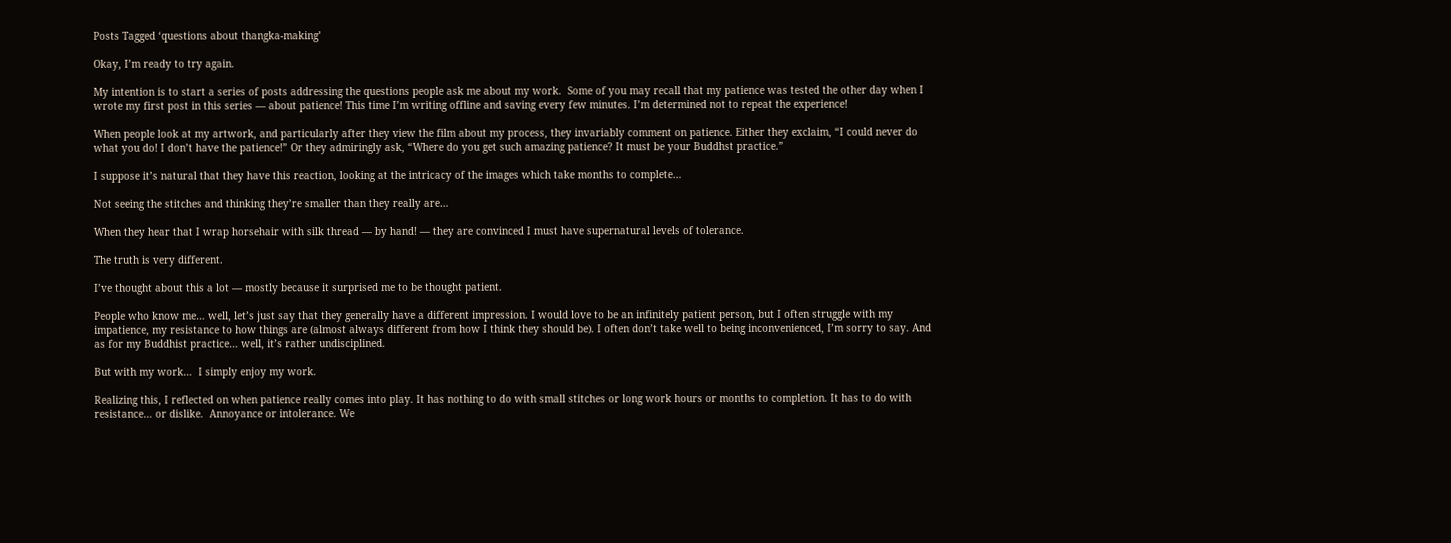Posts Tagged ‘questions about thangka-making’

Okay, I’m ready to try again.

My intention is to start a series of posts addressing the questions people ask me about my work.  Some of you may recall that my patience was tested the other day when I wrote my first post in this series — about patience! This time I’m writing offline and saving every few minutes. I’m determined not to repeat the experience!

When people look at my artwork, and particularly after they view the film about my process, they invariably comment on patience. Either they exclaim, “I could never do what you do! I don’t have the patience!” Or they admiringly ask, “Where do you get such amazing patience? It must be your Buddhst practice.”

I suppose it’s natural that they have this reaction, looking at the intricacy of the images which take months to complete…

Not seeing the stitches and thinking they’re smaller than they really are…

When they hear that I wrap horsehair with silk thread — by hand! — they are convinced I must have supernatural levels of tolerance.

The truth is very different.

I’ve thought about this a lot — mostly because it surprised me to be thought patient.

People who know me… well, let’s just say that they generally have a different impression. I would love to be an infinitely patient person, but I often struggle with my impatience, my resistance to how things are (almost always different from how I think they should be). I often don’t take well to being inconvenienced, I’m sorry to say. And as for my Buddhist practice… well, it’s rather undisciplined.

But with my work…  I simply enjoy my work.

Realizing this, I reflected on when patience really comes into play. It has nothing to do with small stitches or long work hours or months to completion. It has to do with resistance… or dislike.  Annoyance or intolerance. We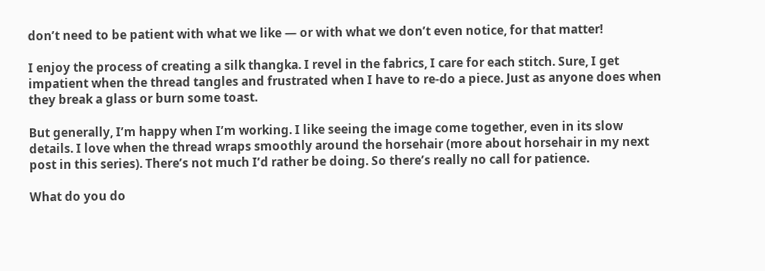don’t need to be patient with what we like — or with what we don’t even notice, for that matter!

I enjoy the process of creating a silk thangka. I revel in the fabrics, I care for each stitch. Sure, I get impatient when the thread tangles and frustrated when I have to re-do a piece. Just as anyone does when they break a glass or burn some toast.

But generally, I’m happy when I’m working. I like seeing the image come together, even in its slow details. I love when the thread wraps smoothly around the horsehair (more about horsehair in my next post in this series). There’s not much I’d rather be doing. So there’s really no call for patience.

What do you do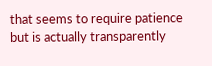that seems to require patience but is actually transparently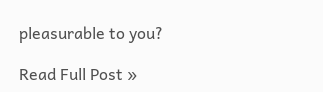pleasurable to you?

Read Full Post »